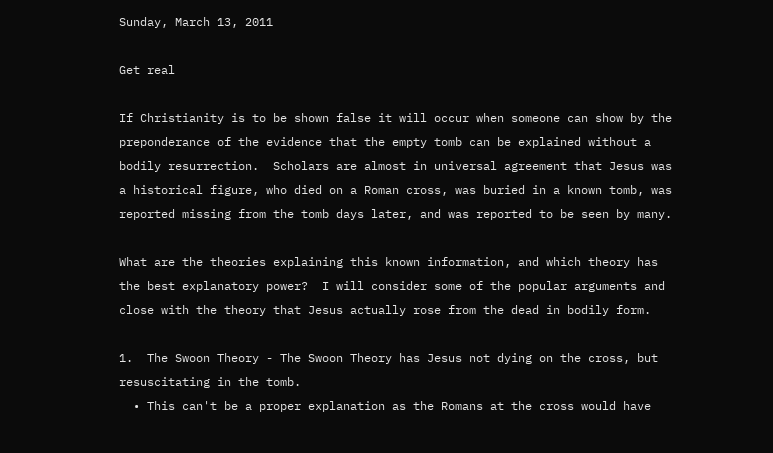Sunday, March 13, 2011

Get real

If Christianity is to be shown false it will occur when someone can show by the preponderance of the evidence that the empty tomb can be explained without a bodily resurrection.  Scholars are almost in universal agreement that Jesus was a historical figure, who died on a Roman cross, was buried in a known tomb, was reported missing from the tomb days later, and was reported to be seen by many.

What are the theories explaining this known information, and which theory has the best explanatory power?  I will consider some of the popular arguments and close with the theory that Jesus actually rose from the dead in bodily form.

1.  The Swoon Theory - The Swoon Theory has Jesus not dying on the cross, but resuscitating in the tomb.
  • This can't be a proper explanation as the Romans at the cross would have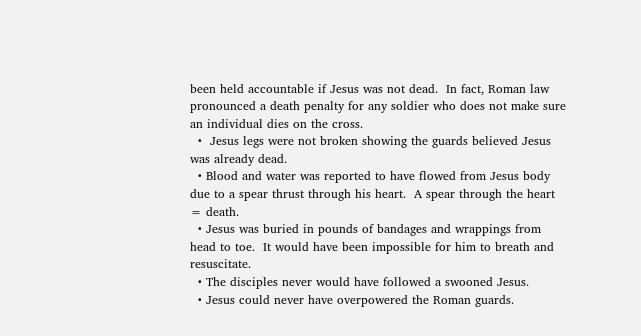been held accountable if Jesus was not dead.  In fact, Roman law pronounced a death penalty for any soldier who does not make sure an individual dies on the cross.
  •  Jesus legs were not broken showing the guards believed Jesus was already dead.
  • Blood and water was reported to have flowed from Jesus body due to a spear thrust through his heart.  A spear through the heart = death.
  • Jesus was buried in pounds of bandages and wrappings from head to toe.  It would have been impossible for him to breath and resuscitate.
  • The disciples never would have followed a swooned Jesus.
  • Jesus could never have overpowered the Roman guards.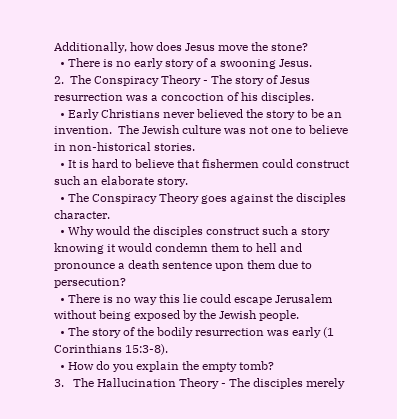Additionally, how does Jesus move the stone?
  • There is no early story of a swooning Jesus.
2.  The Conspiracy Theory - The story of Jesus resurrection was a concoction of his disciples.
  • Early Christians never believed the story to be an invention.  The Jewish culture was not one to believe in non-historical stories.
  • It is hard to believe that fishermen could construct such an elaborate story.
  • The Conspiracy Theory goes against the disciples character.
  • Why would the disciples construct such a story knowing it would condemn them to hell and pronounce a death sentence upon them due to persecution?
  • There is no way this lie could escape Jerusalem without being exposed by the Jewish people.
  • The story of the bodily resurrection was early (1 Corinthians 15:3-8).
  • How do you explain the empty tomb?
3.   The Hallucination Theory - The disciples merely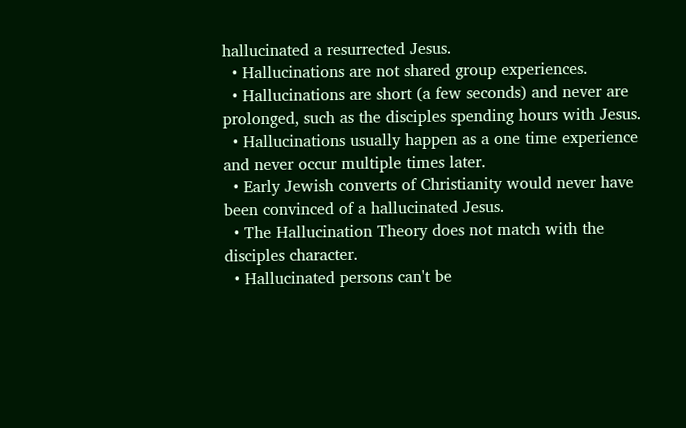hallucinated a resurrected Jesus.
  • Hallucinations are not shared group experiences.
  • Hallucinations are short (a few seconds) and never are prolonged, such as the disciples spending hours with Jesus.
  • Hallucinations usually happen as a one time experience and never occur multiple times later.
  • Early Jewish converts of Christianity would never have been convinced of a hallucinated Jesus.
  • The Hallucination Theory does not match with the disciples character.
  • Hallucinated persons can't be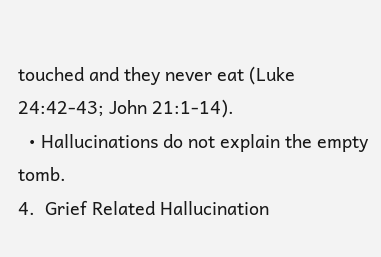touched and they never eat (Luke 24:42-43; John 21:1-14).
  • Hallucinations do not explain the empty tomb.
4.  Grief Related Hallucination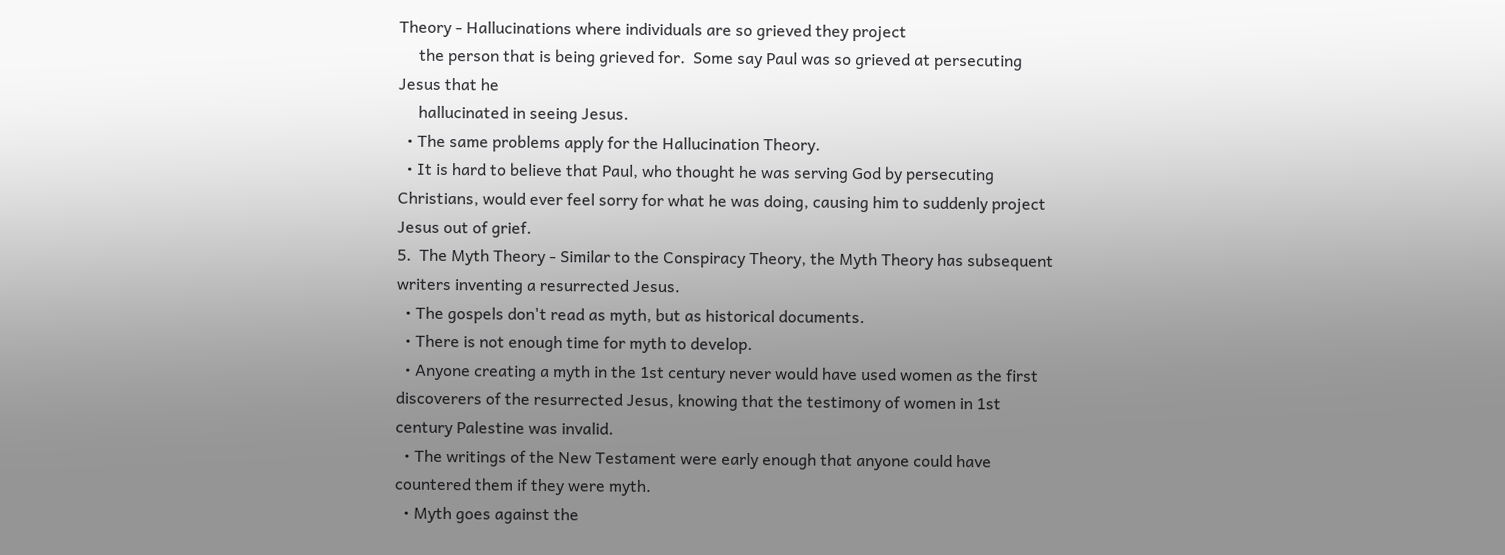Theory - Hallucinations where individuals are so grieved they project
     the person that is being grieved for.  Some say Paul was so grieved at persecuting Jesus that he
     hallucinated in seeing Jesus.
  • The same problems apply for the Hallucination Theory.
  • It is hard to believe that Paul, who thought he was serving God by persecuting Christians, would ever feel sorry for what he was doing, causing him to suddenly project Jesus out of grief.
5.  The Myth Theory - Similar to the Conspiracy Theory, the Myth Theory has subsequent  writers inventing a resurrected Jesus.
  • The gospels don't read as myth, but as historical documents.
  • There is not enough time for myth to develop.
  • Anyone creating a myth in the 1st century never would have used women as the first discoverers of the resurrected Jesus, knowing that the testimony of women in 1st century Palestine was invalid.
  • The writings of the New Testament were early enough that anyone could have countered them if they were myth.
  • Myth goes against the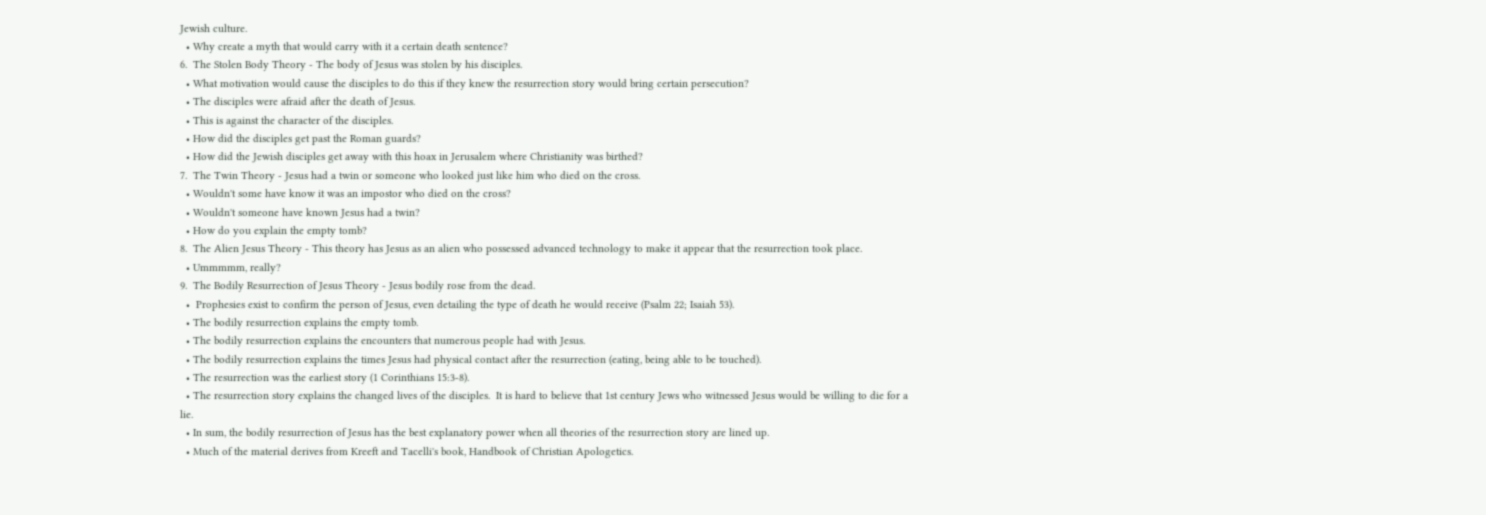Jewish culture.
  • Why create a myth that would carry with it a certain death sentence?
6.  The Stolen Body Theory - The body of Jesus was stolen by his disciples.
  • What motivation would cause the disciples to do this if they knew the resurrection story would bring certain persecution?
  • The disciples were afraid after the death of Jesus.
  • This is against the character of the disciples.
  • How did the disciples get past the Roman guards?
  • How did the Jewish disciples get away with this hoax in Jerusalem where Christianity was birthed?
7.  The Twin Theory - Jesus had a twin or someone who looked just like him who died on the cross.
  • Wouldn't some have know it was an impostor who died on the cross?
  • Wouldn't someone have known Jesus had a twin?
  • How do you explain the empty tomb?
8.  The Alien Jesus Theory - This theory has Jesus as an alien who possessed advanced technology to make it appear that the resurrection took place.
  • Ummmmm, really?
9.  The Bodily Resurrection of Jesus Theory - Jesus bodily rose from the dead.
  •  Prophesies exist to confirm the person of Jesus, even detailing the type of death he would receive (Psalm 22; Isaiah 53).
  • The bodily resurrection explains the empty tomb.
  • The bodily resurrection explains the encounters that numerous people had with Jesus.
  • The bodily resurrection explains the times Jesus had physical contact after the resurrection (eating, being able to be touched).
  • The resurrection was the earliest story (1 Corinthians 15:3-8).
  • The resurrection story explains the changed lives of the disciples.  It is hard to believe that 1st century Jews who witnessed Jesus would be willing to die for a lie.
  • In sum, the bodily resurrection of Jesus has the best explanatory power when all theories of the resurrection story are lined up.
  • Much of the material derives from Kreeft and Tacelli's book, Handbook of Christian Apologetics.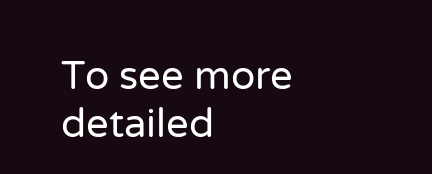To see more detailed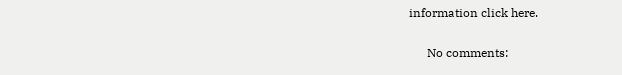information click here.

      No comments: